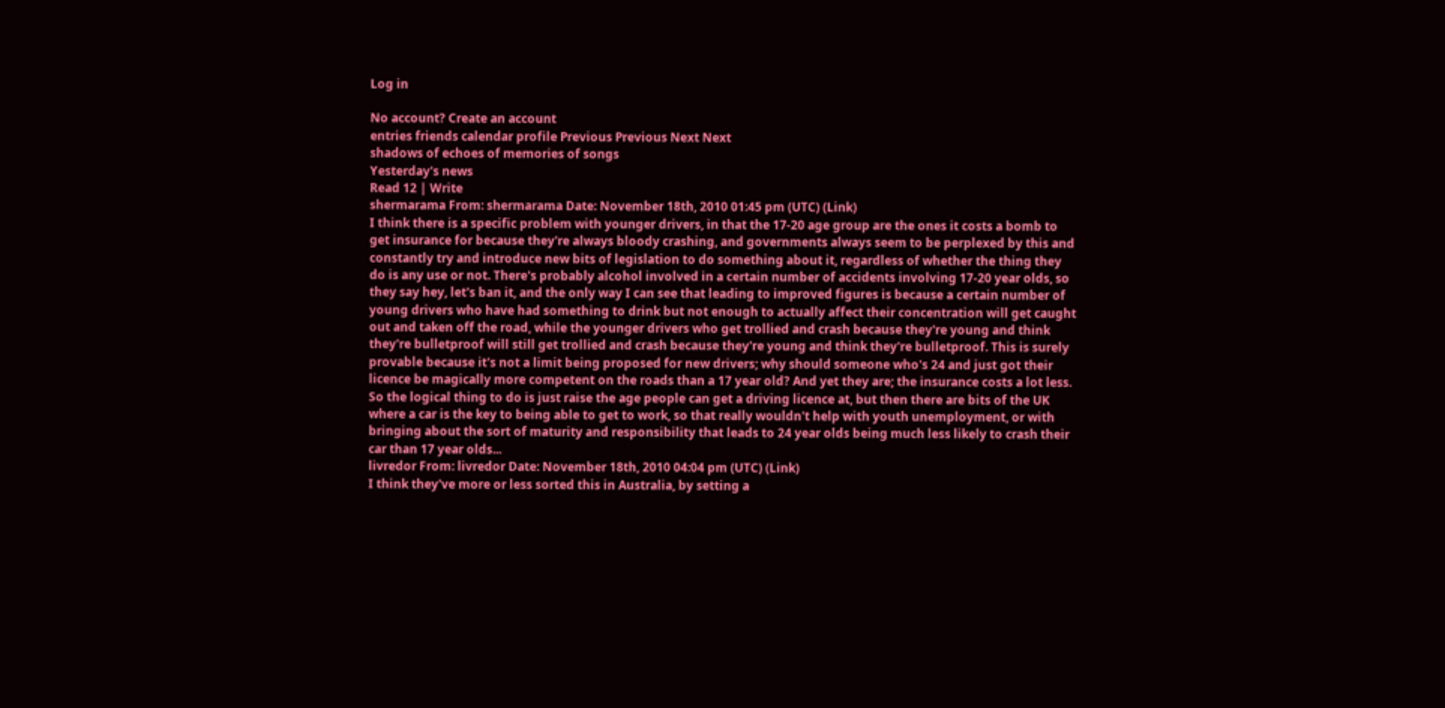Log in

No account? Create an account
entries friends calendar profile Previous Previous Next Next
shadows of echoes of memories of songs
Yesterday's news
Read 12 | Write
shermarama From: shermarama Date: November 18th, 2010 01:45 pm (UTC) (Link)
I think there is a specific problem with younger drivers, in that the 17-20 age group are the ones it costs a bomb to get insurance for because they're always bloody crashing, and governments always seem to be perplexed by this and constantly try and introduce new bits of legislation to do something about it, regardless of whether the thing they do is any use or not. There's probably alcohol involved in a certain number of accidents involving 17-20 year olds, so they say hey, let's ban it, and the only way I can see that leading to improved figures is because a certain number of young drivers who have had something to drink but not enough to actually affect their concentration will get caught out and taken off the road, while the younger drivers who get trollied and crash because they're young and think they're bulletproof will still get trollied and crash because they're young and think they're bulletproof. This is surely provable because it's not a limit being proposed for new drivers; why should someone who's 24 and just got their licence be magically more competent on the roads than a 17 year old? And yet they are; the insurance costs a lot less. So the logical thing to do is just raise the age people can get a driving licence at, but then there are bits of the UK where a car is the key to being able to get to work, so that really wouldn't help with youth unemployment, or with bringing about the sort of maturity and responsibility that leads to 24 year olds being much less likely to crash their car than 17 year olds...
livredor From: livredor Date: November 18th, 2010 04:04 pm (UTC) (Link)
I think they've more or less sorted this in Australia, by setting a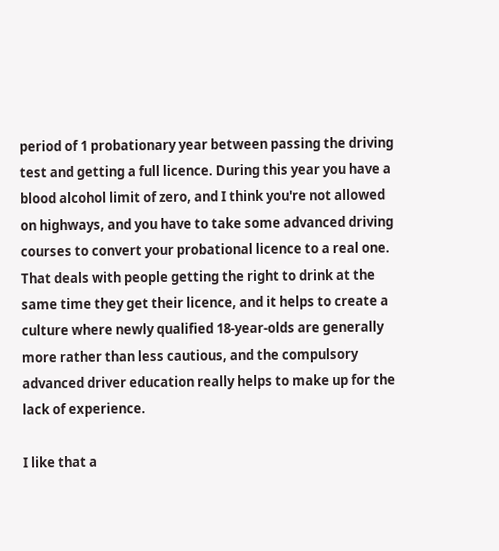period of 1 probationary year between passing the driving test and getting a full licence. During this year you have a blood alcohol limit of zero, and I think you're not allowed on highways, and you have to take some advanced driving courses to convert your probational licence to a real one. That deals with people getting the right to drink at the same time they get their licence, and it helps to create a culture where newly qualified 18-year-olds are generally more rather than less cautious, and the compulsory advanced driver education really helps to make up for the lack of experience.

I like that a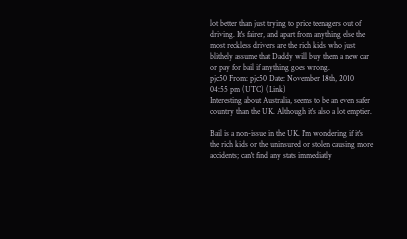lot better than just trying to price teenagers out of driving. It's fairer, and apart from anything else the most reckless drivers are the rich kids who just blithely assume that Daddy will buy them a new car or pay for bail if anything goes wrong.
pjc50 From: pjc50 Date: November 18th, 2010 04:55 pm (UTC) (Link)
Interesting about Australia, seems to be an even safer country than the UK. Although it's also a lot emptier.

Bail is a non-issue in the UK. I'm wondering if it's the rich kids or the uninsured or stolen causing more accidents; can't find any stats immediatly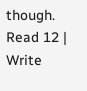though.
Read 12 | Write